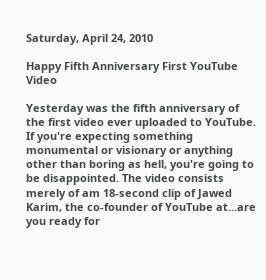Saturday, April 24, 2010

Happy Fifth Anniversary First YouTube Video

Yesterday was the fifth anniversary of the first video ever uploaded to YouTube. If you're expecting something monumental or visionary or anything other than boring as hell, you're going to be disappointed. The video consists merely of am 18-second clip of Jawed Karim, the co-founder of YouTube at...are you ready for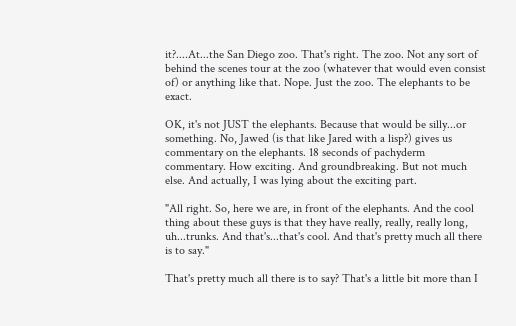it?....At...the San Diego zoo. That's right. The zoo. Not any sort of behind the scenes tour at the zoo (whatever that would even consist of) or anything like that. Nope. Just the zoo. The elephants to be exact.

OK, it's not JUST the elephants. Because that would be silly...or something. No, Jawed (is that like Jared with a lisp?) gives us commentary on the elephants. 18 seconds of pachyderm commentary. How exciting. And groundbreaking. But not much else. And actually, I was lying about the exciting part.

"All right. So, here we are, in front of the elephants. And the cool thing about these guys is that they have really, really, really long, uh...trunks. And that's...that's cool. And that's pretty much all there is to say."

That's pretty much all there is to say? That's a little bit more than I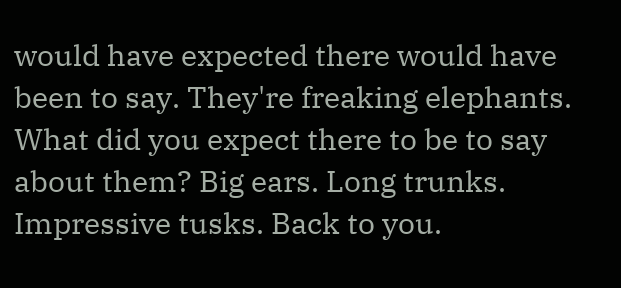would have expected there would have been to say. They're freaking elephants. What did you expect there to be to say about them? Big ears. Long trunks. Impressive tusks. Back to you.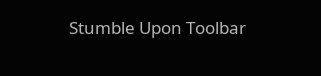Stumble Upon Toolbar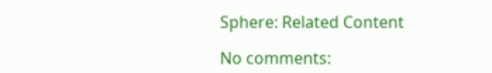Sphere: Related Content

No comments: